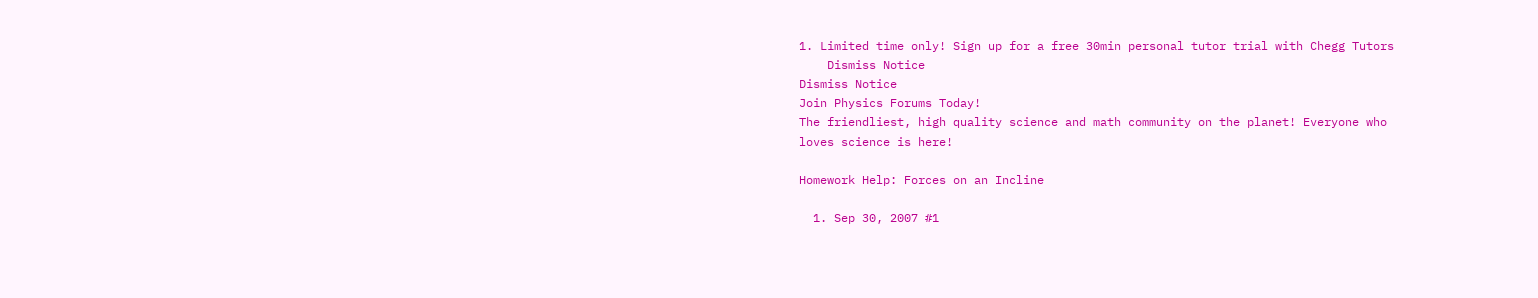1. Limited time only! Sign up for a free 30min personal tutor trial with Chegg Tutors
    Dismiss Notice
Dismiss Notice
Join Physics Forums Today!
The friendliest, high quality science and math community on the planet! Everyone who loves science is here!

Homework Help: Forces on an Incline

  1. Sep 30, 2007 #1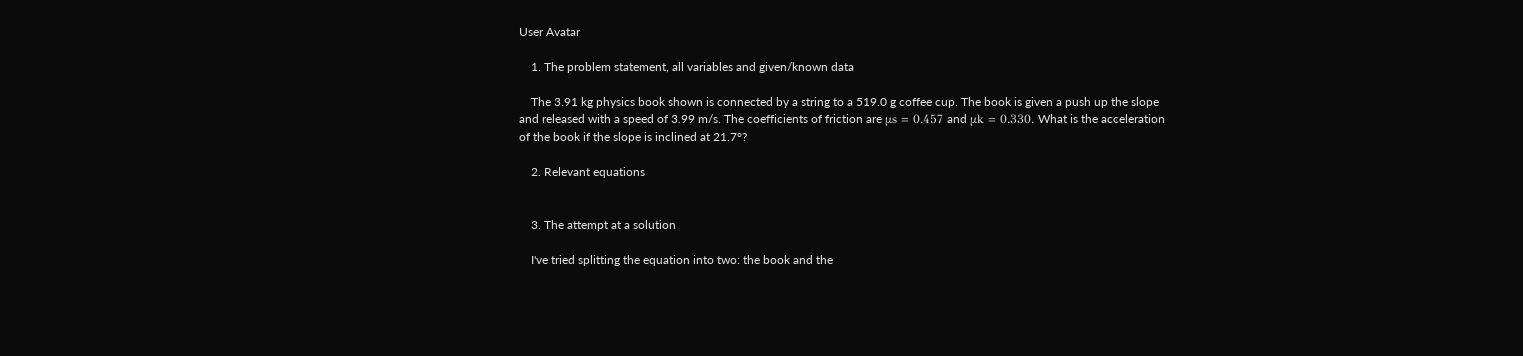User Avatar

    1. The problem statement, all variables and given/known data

    The 3.91 kg physics book shown is connected by a string to a 519.0 g coffee cup. The book is given a push up the slope and released with a speed of 3.99 m/s. The coefficients of friction are μs = 0.457 and μk = 0.330. What is the acceleration of the book if the slope is inclined at 21.7°?

    2. Relevant equations


    3. The attempt at a solution

    I've tried splitting the equation into two: the book and the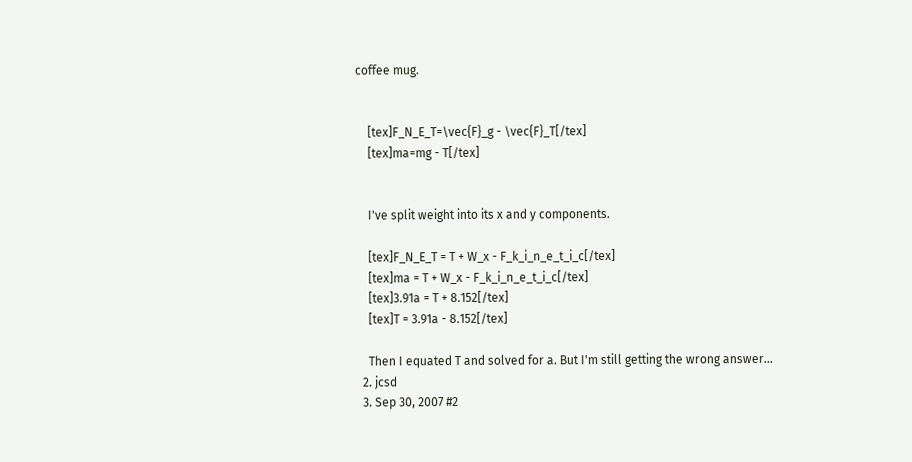coffee mug.


    [tex]F_N_E_T=\vec{F}_g - \vec{F}_T[/tex]
    [tex]ma=mg - T[/tex]


    I've split weight into its x and y components.

    [tex]F_N_E_T = T + W_x - F_k_i_n_e_t_i_c[/tex]
    [tex]ma = T + W_x - F_k_i_n_e_t_i_c[/tex]
    [tex]3.91a = T + 8.152[/tex]
    [tex]T = 3.91a - 8.152[/tex]

    Then I equated T and solved for a. But I'm still getting the wrong answer...
  2. jcsd
  3. Sep 30, 2007 #2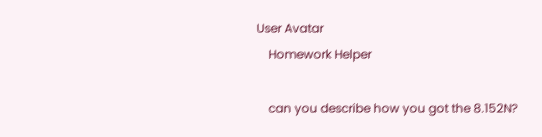User Avatar
    Homework Helper

    can you describe how you got the 8.152N?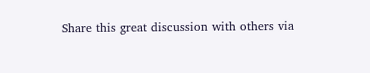Share this great discussion with others via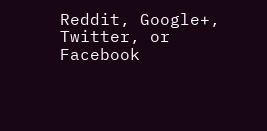Reddit, Google+, Twitter, or Facebook